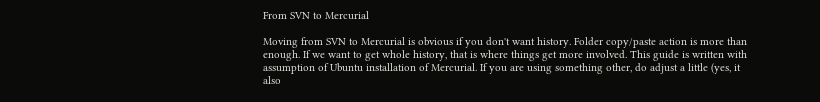From SVN to Mercurial

Moving from SVN to Mercurial is obvious if you don't want history. Folder copy/paste action is more than enough. If we want to get whole history, that is where things get more involved. This guide is written with assumption of Ubuntu installation of Mercurial. If you are using something other, do adjust a little (yes, it also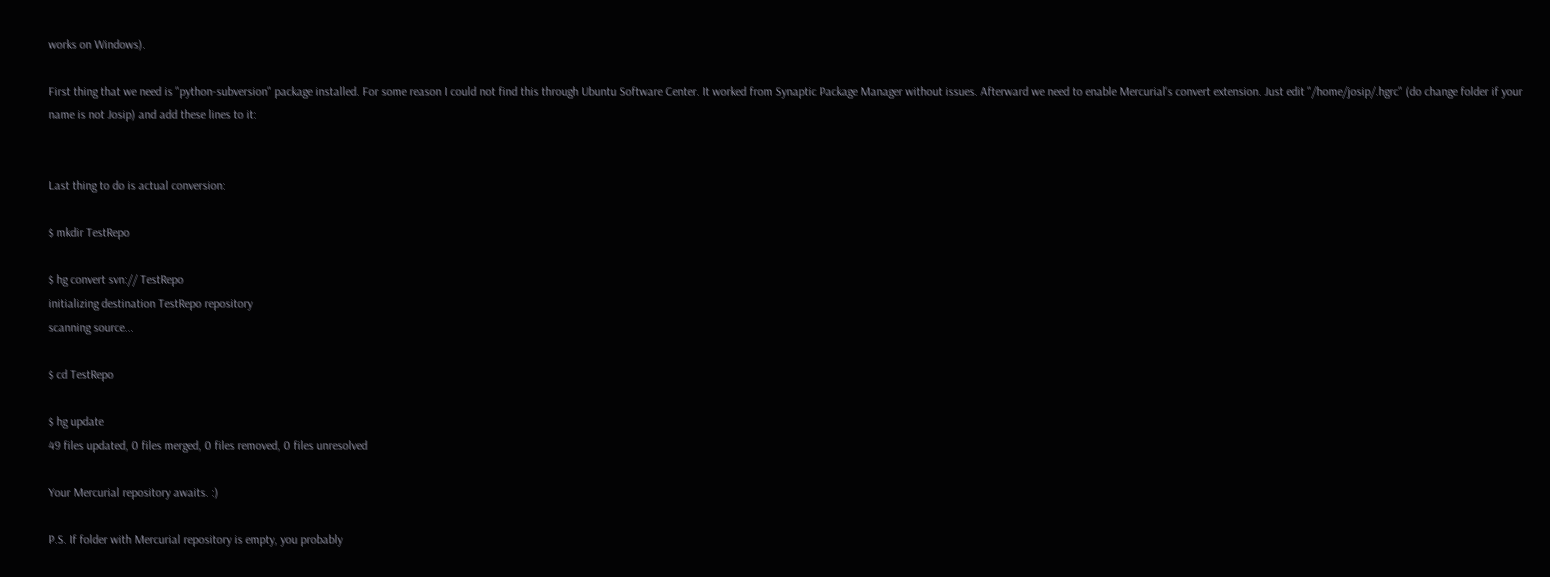works on Windows).

First thing that we need is "python-subversion" package installed. For some reason I could not find this through Ubuntu Software Center. It worked from Synaptic Package Manager without issues. Afterward we need to enable Mercurial's convert extension. Just edit "/home/josip/.hgrc" (do change folder if your name is not Josip) and add these lines to it:


Last thing to do is actual conversion:

$ mkdir TestRepo

$ hg convert svn:// TestRepo
initializing destination TestRepo repository
scanning source...

$ cd TestRepo

$ hg update
49 files updated, 0 files merged, 0 files removed, 0 files unresolved

Your Mercurial repository awaits. :)

P.S. If folder with Mercurial repository is empty, you probably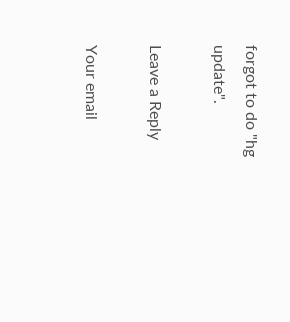forgot to do "hg update".

Leave a Reply

Your email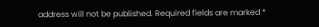address will not be published. Required fields are marked *